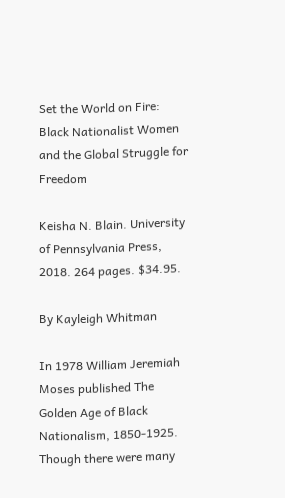Set the World on Fire: Black Nationalist Women and the Global Struggle for Freedom

Keisha N. Blain. University of Pennsylvania Press, 2018. 264 pages. $34.95.

By Kayleigh Whitman

In 1978 William Jeremiah Moses published The Golden Age of Black Nationalism, 1850-1925. Though there were many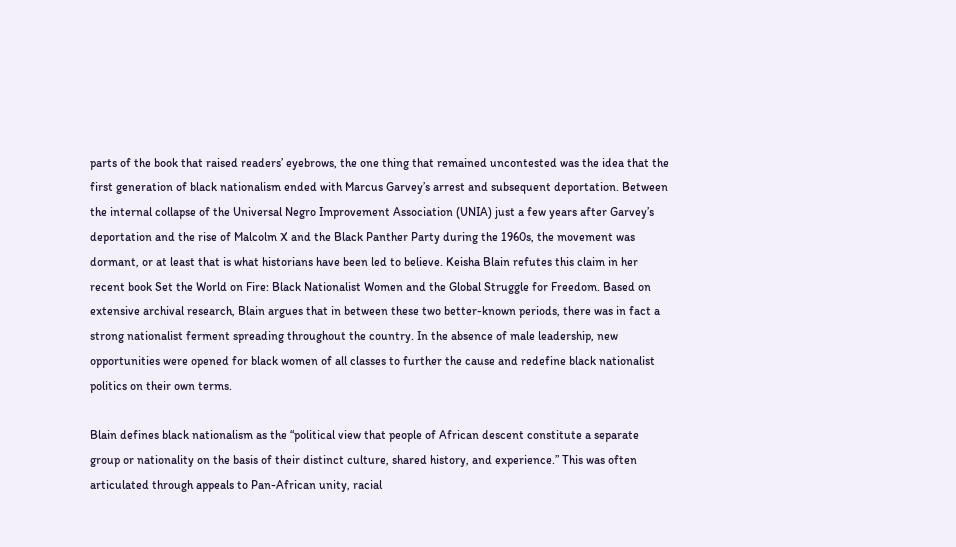parts of the book that raised readers’ eyebrows, the one thing that remained uncontested was the idea that the first generation of black nationalism ended with Marcus Garvey’s arrest and subsequent deportation. Between the internal collapse of the Universal Negro Improvement Association (UNIA) just a few years after Garvey’s deportation and the rise of Malcolm X and the Black Panther Party during the 1960s, the movement was dormant, or at least that is what historians have been led to believe. Keisha Blain refutes this claim in her recent book Set the World on Fire: Black Nationalist Women and the Global Struggle for Freedom. Based on extensive archival research, Blain argues that in between these two better-known periods, there was in fact a strong nationalist ferment spreading throughout the country. In the absence of male leadership, new opportunities were opened for black women of all classes to further the cause and redefine black nationalist politics on their own terms.

Blain defines black nationalism as the “political view that people of African descent constitute a separate group or nationality on the basis of their distinct culture, shared history, and experience.” This was often articulated through appeals to Pan-African unity, racial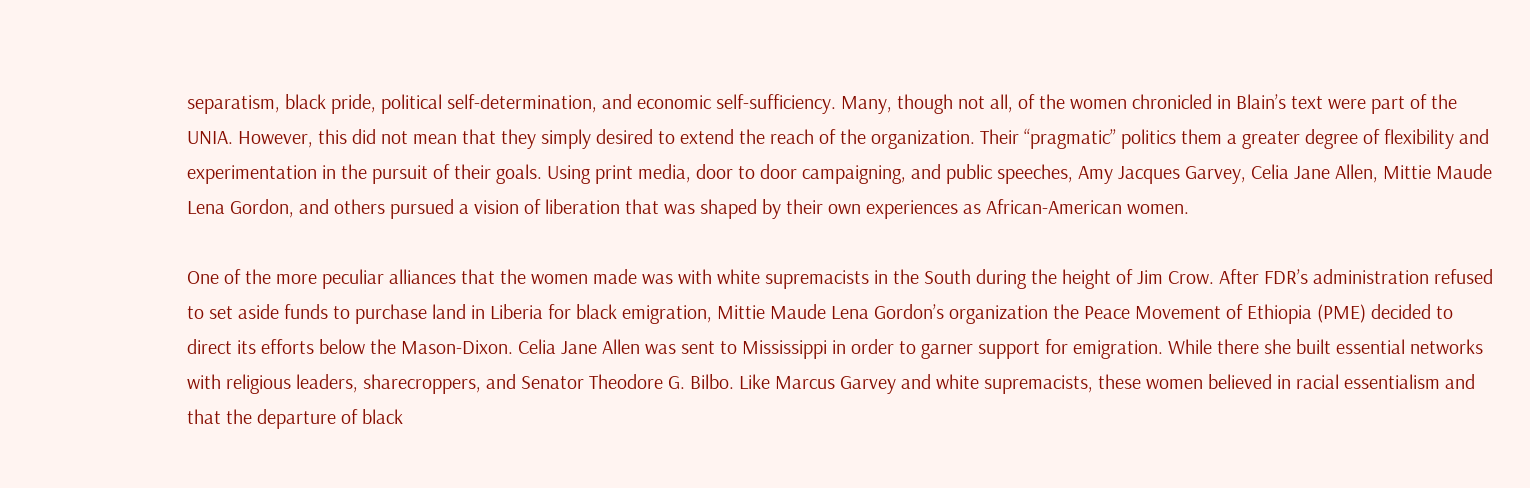separatism, black pride, political self-determination, and economic self-sufficiency. Many, though not all, of the women chronicled in Blain’s text were part of the UNIA. However, this did not mean that they simply desired to extend the reach of the organization. Their “pragmatic” politics them a greater degree of flexibility and experimentation in the pursuit of their goals. Using print media, door to door campaigning, and public speeches, Amy Jacques Garvey, Celia Jane Allen, Mittie Maude Lena Gordon, and others pursued a vision of liberation that was shaped by their own experiences as African-American women.

One of the more peculiar alliances that the women made was with white supremacists in the South during the height of Jim Crow. After FDR’s administration refused to set aside funds to purchase land in Liberia for black emigration, Mittie Maude Lena Gordon’s organization the Peace Movement of Ethiopia (PME) decided to direct its efforts below the Mason-Dixon. Celia Jane Allen was sent to Mississippi in order to garner support for emigration. While there she built essential networks with religious leaders, sharecroppers, and Senator Theodore G. Bilbo. Like Marcus Garvey and white supremacists, these women believed in racial essentialism and that the departure of black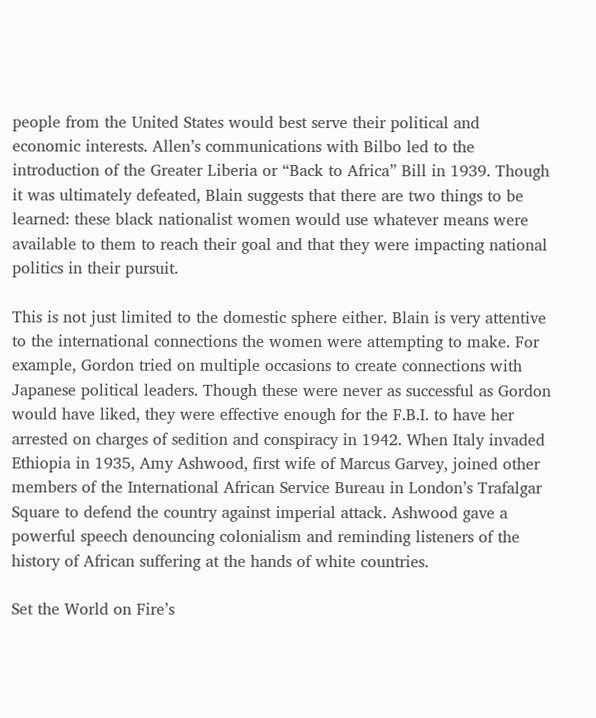people from the United States would best serve their political and economic interests. Allen’s communications with Bilbo led to the introduction of the Greater Liberia or “Back to Africa” Bill in 1939. Though it was ultimately defeated, Blain suggests that there are two things to be learned: these black nationalist women would use whatever means were available to them to reach their goal and that they were impacting national politics in their pursuit.

This is not just limited to the domestic sphere either. Blain is very attentive to the international connections the women were attempting to make. For example, Gordon tried on multiple occasions to create connections with Japanese political leaders. Though these were never as successful as Gordon would have liked, they were effective enough for the F.B.I. to have her arrested on charges of sedition and conspiracy in 1942. When Italy invaded Ethiopia in 1935, Amy Ashwood, first wife of Marcus Garvey, joined other members of the International African Service Bureau in London’s Trafalgar Square to defend the country against imperial attack. Ashwood gave a powerful speech denouncing colonialism and reminding listeners of the history of African suffering at the hands of white countries.

Set the World on Fire’s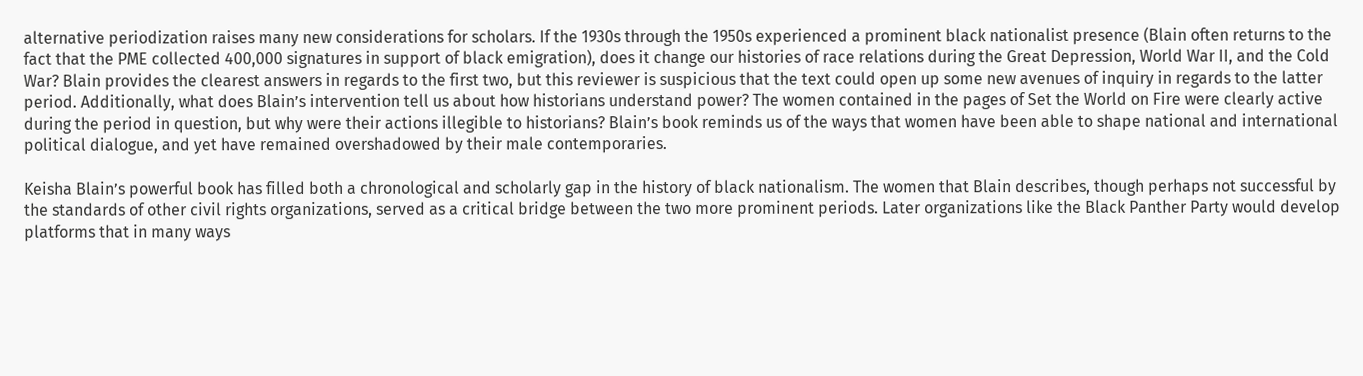alternative periodization raises many new considerations for scholars. If the 1930s through the 1950s experienced a prominent black nationalist presence (Blain often returns to the fact that the PME collected 400,000 signatures in support of black emigration), does it change our histories of race relations during the Great Depression, World War II, and the Cold War? Blain provides the clearest answers in regards to the first two, but this reviewer is suspicious that the text could open up some new avenues of inquiry in regards to the latter period. Additionally, what does Blain’s intervention tell us about how historians understand power? The women contained in the pages of Set the World on Fire were clearly active during the period in question, but why were their actions illegible to historians? Blain’s book reminds us of the ways that women have been able to shape national and international political dialogue, and yet have remained overshadowed by their male contemporaries.

Keisha Blain’s powerful book has filled both a chronological and scholarly gap in the history of black nationalism. The women that Blain describes, though perhaps not successful by the standards of other civil rights organizations, served as a critical bridge between the two more prominent periods. Later organizations like the Black Panther Party would develop platforms that in many ways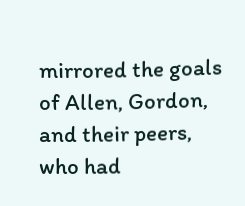mirrored the goals of Allen, Gordon, and their peers, who had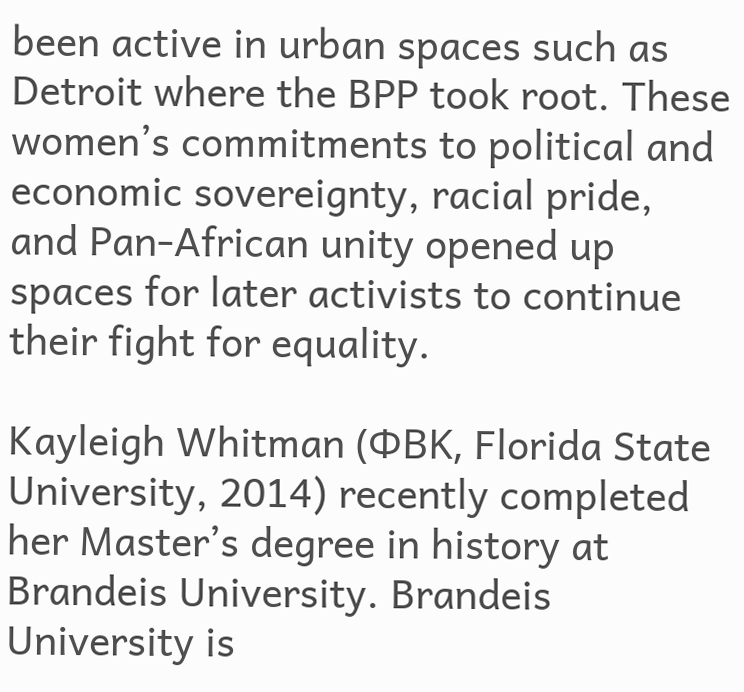been active in urban spaces such as Detroit where the BPP took root. These women’s commitments to political and economic sovereignty, racial pride, and Pan-African unity opened up spaces for later activists to continue their fight for equality.

Kayleigh Whitman (ΦBK, Florida State University, 2014) recently completed her Master’s degree in history at Brandeis University. Brandeis University is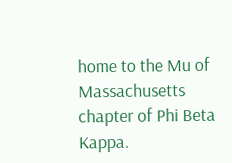home to the Mu of Massachusetts chapter of Phi Beta Kappa.